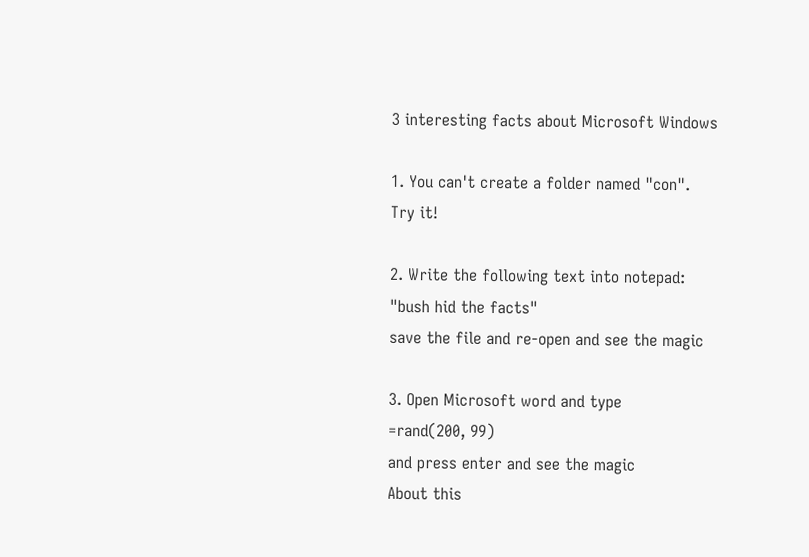3 interesting facts about Microsoft Windows

1. You can't create a folder named "con".
Try it!

2. Write the following text into notepad:
"bush hid the facts"
save the file and re-open and see the magic

3. Open Microsoft word and type
=rand(200, 99)
and press enter and see the magic
About this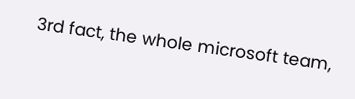3rd fact, the whole microsoft team,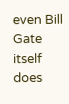even Bill Gate itself does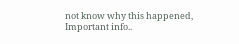not know why this happened,
Important info..